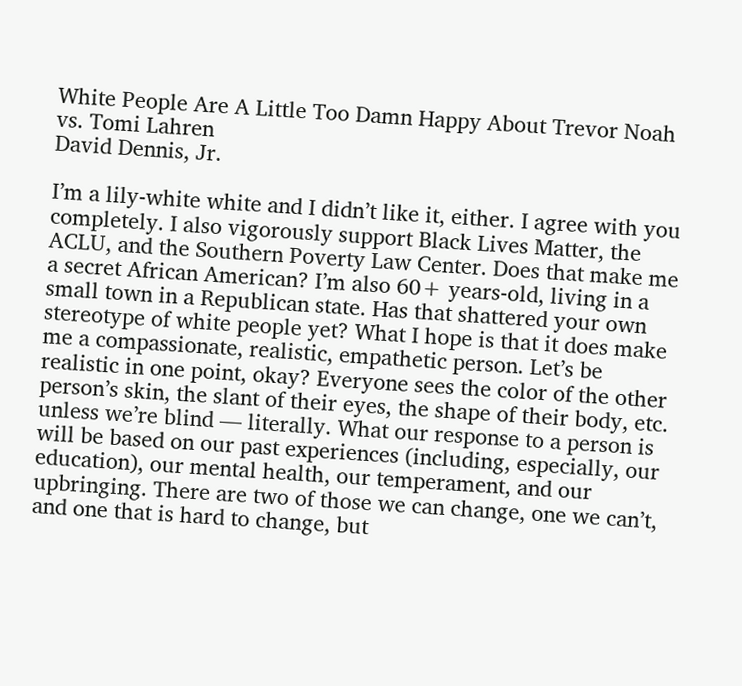White People Are A Little Too Damn Happy About Trevor Noah vs. Tomi Lahren
David Dennis, Jr.

I’m a lily-white white and I didn’t like it, either. I agree with you completely. I also vigorously support Black Lives Matter, the ACLU, and the Southern Poverty Law Center. Does that make me a secret African American? I’m also 60+ years-old, living in a small town in a Republican state. Has that shattered your own stereotype of white people yet? What I hope is that it does make me a compassionate, realistic, empathetic person. Let’s be realistic in one point, okay? Everyone sees the color of the other person’s skin, the slant of their eyes, the shape of their body, etc. unless we’re blind — literally. What our response to a person is will be based on our past experiences (including, especially, our education), our mental health, our temperament, and our upbringing. There are two of those we can change, one we can’t, and one that is hard to change, but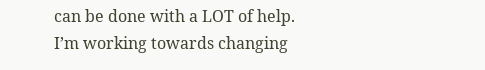can be done with a LOT of help. I’m working towards changing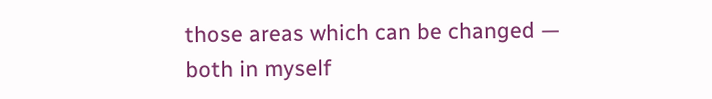those areas which can be changed — both in myself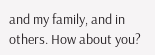and my family, and in others. How about you?